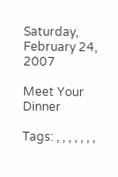Saturday, February 24, 2007

Meet Your Dinner

Tags: , , , , , , ,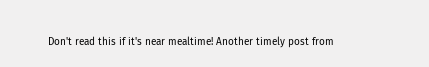Don't read this if it's near mealtime! Another timely post from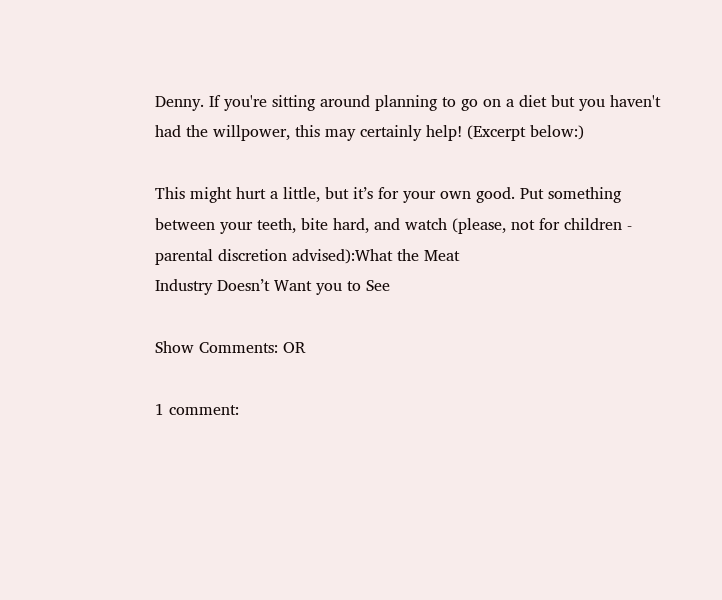Denny. If you're sitting around planning to go on a diet but you haven't had the willpower, this may certainly help! (Excerpt below:)

This might hurt a little, but it’s for your own good. Put something between your teeth, bite hard, and watch (please, not for children - parental discretion advised):What the Meat
Industry Doesn’t Want you to See

Show Comments: OR

1 comment: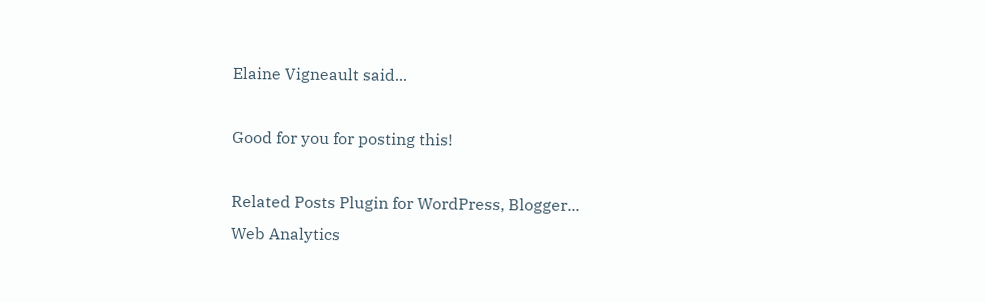Elaine Vigneault said...

Good for you for posting this!

Related Posts Plugin for WordPress, Blogger...
Web Analytics